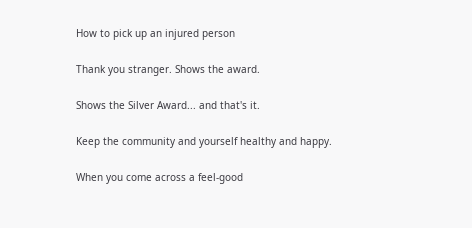How to pick up an injured person

Thank you stranger. Shows the award.

Shows the Silver Award... and that's it.

Keep the community and yourself healthy and happy.

When you come across a feel-good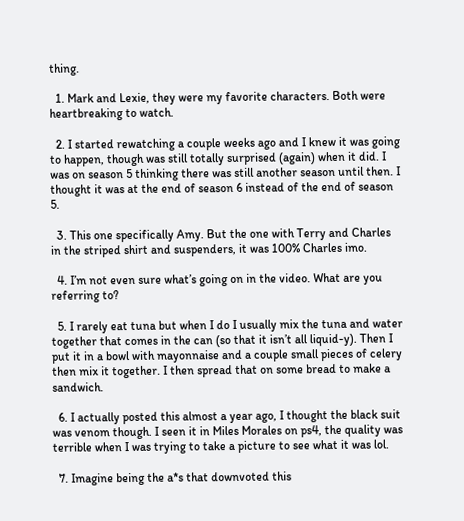thing.

  1. Mark and Lexie, they were my favorite characters. Both were heartbreaking to watch.

  2. I started rewatching a couple weeks ago and I knew it was going to happen, though was still totally surprised (again) when it did. I was on season 5 thinking there was still another season until then. I thought it was at the end of season 6 instead of the end of season 5.

  3. This one specifically Amy. But the one with Terry and Charles in the striped shirt and suspenders, it was 100% Charles imo.

  4. I’m not even sure what’s going on in the video. What are you referring to?

  5. I rarely eat tuna but when I do I usually mix the tuna and water together that comes in the can (so that it isn’t all liquid-y). Then I put it in a bowl with mayonnaise and a couple small pieces of celery then mix it together. I then spread that on some bread to make a sandwich.

  6. I actually posted this almost a year ago, I thought the black suit was venom though. I seen it in Miles Morales on ps4, the quality was terrible when I was trying to take a picture to see what it was lol.

  7. Imagine being the a*s that downvoted this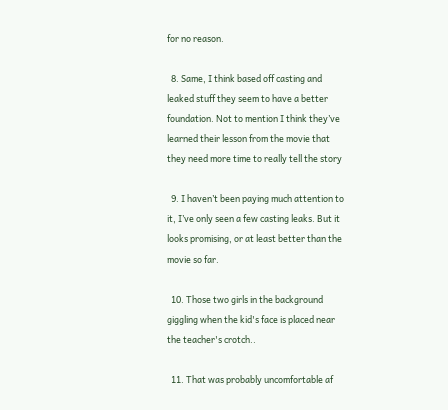for no reason.

  8. Same, I think based off casting and leaked stuff they seem to have a better foundation. Not to mention I think they’ve learned their lesson from the movie that they need more time to really tell the story

  9. I haven’t been paying much attention to it, I’ve only seen a few casting leaks. But it looks promising, or at least better than the movie so far.

  10. Those two girls in the background giggling when the kid's face is placed near the teacher's crotch..

  11. That was probably uncomfortable af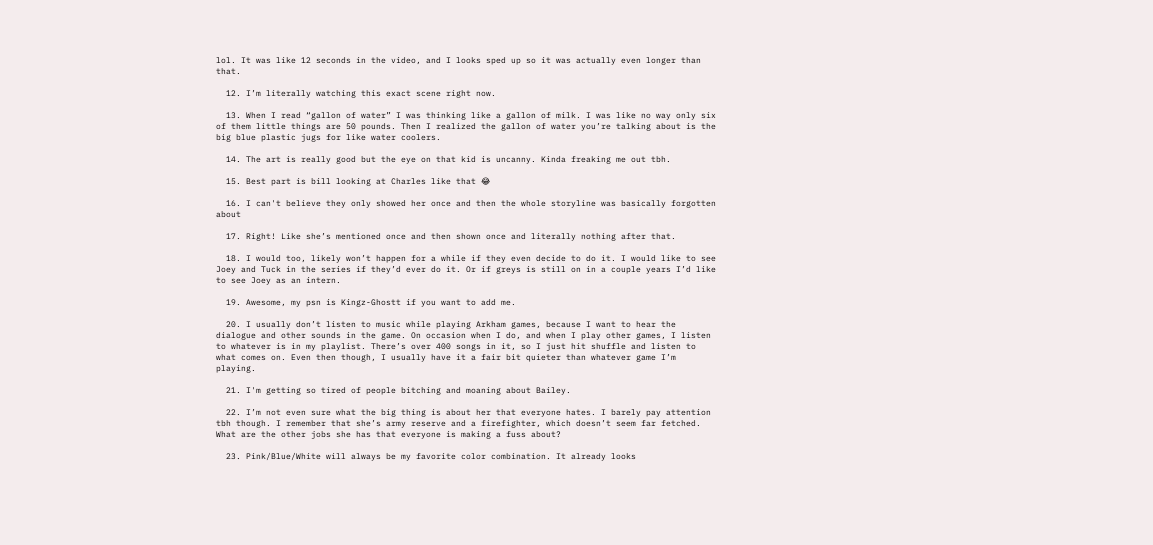lol. It was like 12 seconds in the video, and I looks sped up so it was actually even longer than that.

  12. I’m literally watching this exact scene right now.

  13. When I read “gallon of water” I was thinking like a gallon of milk. I was like no way only six of them little things are 50 pounds. Then I realized the gallon of water you’re talking about is the big blue plastic jugs for like water coolers.

  14. The art is really good but the eye on that kid is uncanny. Kinda freaking me out tbh.

  15. Best part is bill looking at Charles like that 😂

  16. I can't believe they only showed her once and then the whole storyline was basically forgotten about

  17. Right! Like she’s mentioned once and then shown once and literally nothing after that.

  18. I would too, likely won’t happen for a while if they even decide to do it. I would like to see Joey and Tuck in the series if they’d ever do it. Or if greys is still on in a couple years I’d like to see Joey as an intern.

  19. Awesome, my psn is Kingz-Ghostt if you want to add me.

  20. I usually don’t listen to music while playing Arkham games, because I want to hear the dialogue and other sounds in the game. On occasion when I do, and when I play other games, I listen to whatever is in my playlist. There’s over 400 songs in it, so I just hit shuffle and listen to what comes on. Even then though, I usually have it a fair bit quieter than whatever game I’m playing.

  21. I'm getting so tired of people bitching and moaning about Bailey.

  22. I’m not even sure what the big thing is about her that everyone hates. I barely pay attention tbh though. I remember that she’s army reserve and a firefighter, which doesn’t seem far fetched. What are the other jobs she has that everyone is making a fuss about?

  23. Pink/Blue/White will always be my favorite color combination. It already looks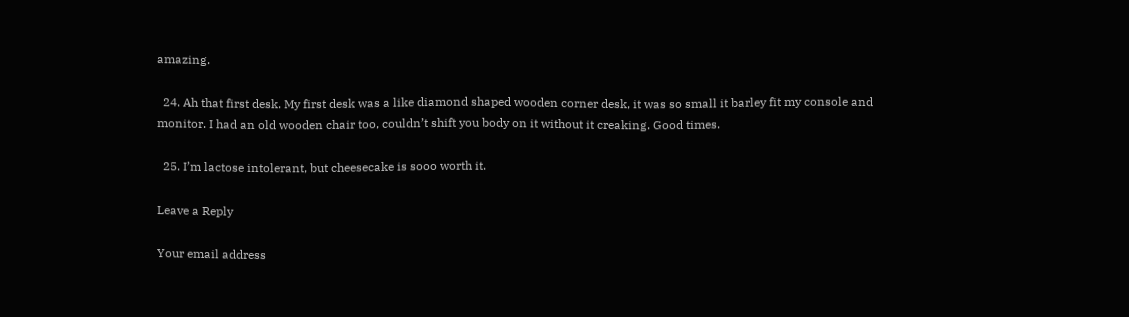amazing.

  24. Ah that first desk. My first desk was a like diamond shaped wooden corner desk, it was so small it barley fit my console and monitor. I had an old wooden chair too, couldn’t shift you body on it without it creaking. Good times.

  25. I’m lactose intolerant, but cheesecake is sooo worth it.

Leave a Reply

Your email address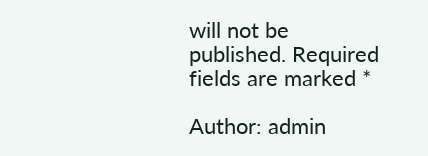will not be published. Required fields are marked *

Author: admin